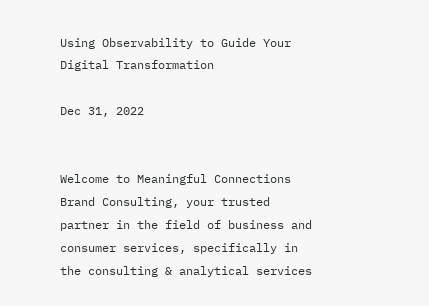Using Observability to Guide Your Digital Transformation

Dec 31, 2022


Welcome to Meaningful Connections Brand Consulting, your trusted partner in the field of business and consumer services, specifically in the consulting & analytical services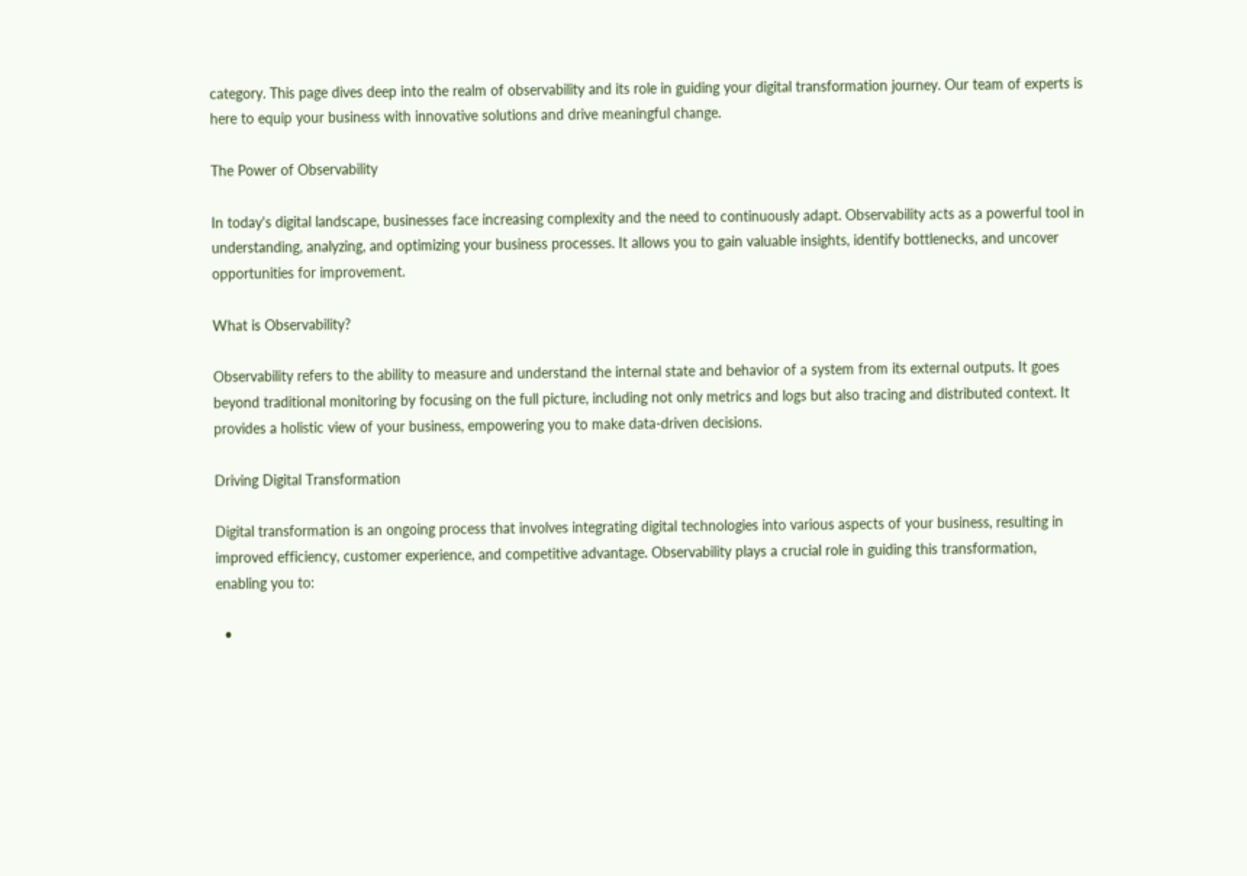category. This page dives deep into the realm of observability and its role in guiding your digital transformation journey. Our team of experts is here to equip your business with innovative solutions and drive meaningful change.

The Power of Observability

In today's digital landscape, businesses face increasing complexity and the need to continuously adapt. Observability acts as a powerful tool in understanding, analyzing, and optimizing your business processes. It allows you to gain valuable insights, identify bottlenecks, and uncover opportunities for improvement.

What is Observability?

Observability refers to the ability to measure and understand the internal state and behavior of a system from its external outputs. It goes beyond traditional monitoring by focusing on the full picture, including not only metrics and logs but also tracing and distributed context. It provides a holistic view of your business, empowering you to make data-driven decisions.

Driving Digital Transformation

Digital transformation is an ongoing process that involves integrating digital technologies into various aspects of your business, resulting in improved efficiency, customer experience, and competitive advantage. Observability plays a crucial role in guiding this transformation, enabling you to:

  •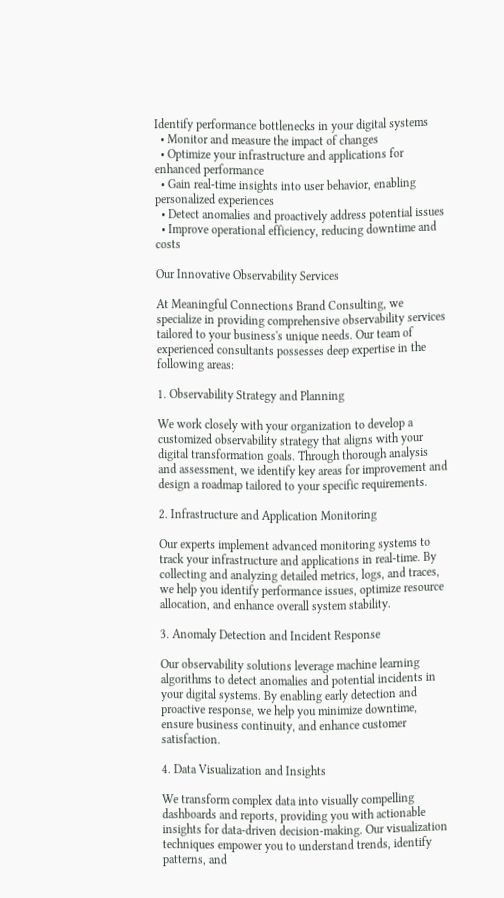Identify performance bottlenecks in your digital systems
  • Monitor and measure the impact of changes
  • Optimize your infrastructure and applications for enhanced performance
  • Gain real-time insights into user behavior, enabling personalized experiences
  • Detect anomalies and proactively address potential issues
  • Improve operational efficiency, reducing downtime and costs

Our Innovative Observability Services

At Meaningful Connections Brand Consulting, we specialize in providing comprehensive observability services tailored to your business's unique needs. Our team of experienced consultants possesses deep expertise in the following areas:

1. Observability Strategy and Planning

We work closely with your organization to develop a customized observability strategy that aligns with your digital transformation goals. Through thorough analysis and assessment, we identify key areas for improvement and design a roadmap tailored to your specific requirements.

2. Infrastructure and Application Monitoring

Our experts implement advanced monitoring systems to track your infrastructure and applications in real-time. By collecting and analyzing detailed metrics, logs, and traces, we help you identify performance issues, optimize resource allocation, and enhance overall system stability.

3. Anomaly Detection and Incident Response

Our observability solutions leverage machine learning algorithms to detect anomalies and potential incidents in your digital systems. By enabling early detection and proactive response, we help you minimize downtime, ensure business continuity, and enhance customer satisfaction.

4. Data Visualization and Insights

We transform complex data into visually compelling dashboards and reports, providing you with actionable insights for data-driven decision-making. Our visualization techniques empower you to understand trends, identify patterns, and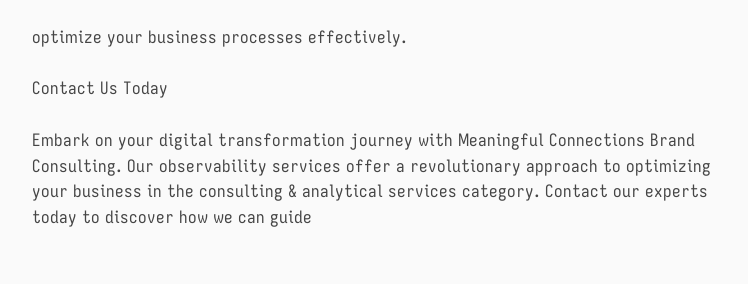optimize your business processes effectively.

Contact Us Today

Embark on your digital transformation journey with Meaningful Connections Brand Consulting. Our observability services offer a revolutionary approach to optimizing your business in the consulting & analytical services category. Contact our experts today to discover how we can guide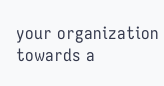your organization towards a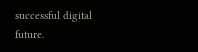successful digital future.